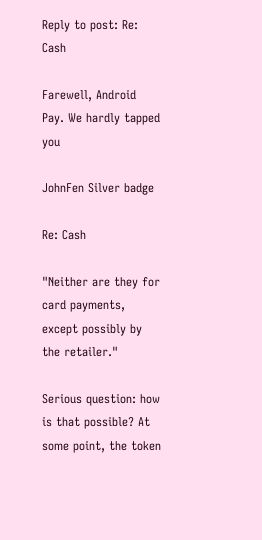Reply to post: Re: Cash

Farewell, Android Pay. We hardly tapped you

JohnFen Silver badge

Re: Cash

"Neither are they for card payments, except possibly by the retailer."

Serious question: how is that possible? At some point, the token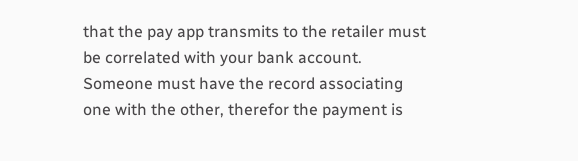that the pay app transmits to the retailer must be correlated with your bank account. Someone must have the record associating one with the other, therefor the payment is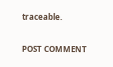traceable.

POST COMMENT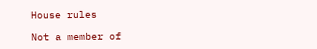House rules

Not a member of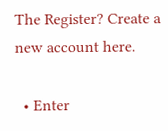The Register? Create a new account here.

  • Enter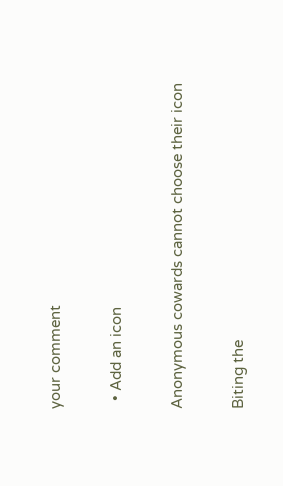your comment

  • Add an icon

Anonymous cowards cannot choose their icon

Biting the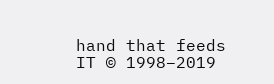hand that feeds IT © 1998–2019